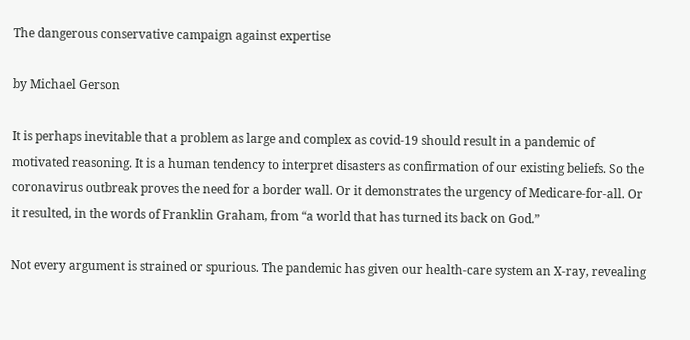The dangerous conservative campaign against expertise

by Michael Gerson

It is perhaps inevitable that a problem as large and complex as covid-19 should result in a pandemic of motivated reasoning. It is a human tendency to interpret disasters as confirmation of our existing beliefs. So the coronavirus outbreak proves the need for a border wall. Or it demonstrates the urgency of Medicare-for-all. Or it resulted, in the words of Franklin Graham, from “a world that has turned its back on God.”

Not every argument is strained or spurious. The pandemic has given our health-care system an X-ray, revealing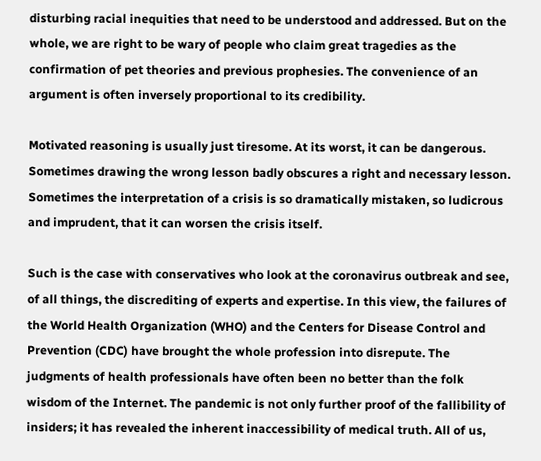disturbing racial inequities that need to be understood and addressed. But on the whole, we are right to be wary of people who claim great tragedies as the confirmation of pet theories and previous prophesies. The convenience of an argument is often inversely proportional to its credibility.

Motivated reasoning is usually just tiresome. At its worst, it can be dangerous. Sometimes drawing the wrong lesson badly obscures a right and necessary lesson. Sometimes the interpretation of a crisis is so dramatically mistaken, so ludicrous and imprudent, that it can worsen the crisis itself.

Such is the case with conservatives who look at the coronavirus outbreak and see, of all things, the discrediting of experts and expertise. In this view, the failures of the World Health Organization (WHO) and the Centers for Disease Control and Prevention (CDC) have brought the whole profession into disrepute. The judgments of health professionals have often been no better than the folk wisdom of the Internet. The pandemic is not only further proof of the fallibility of insiders; it has revealed the inherent inaccessibility of medical truth. All of us,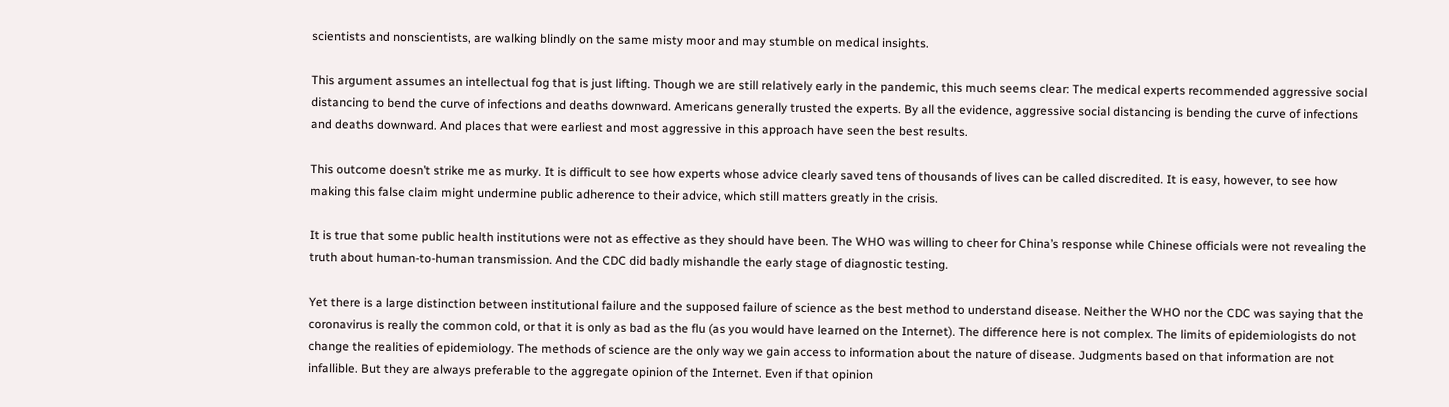scientists and nonscientists, are walking blindly on the same misty moor and may stumble on medical insights.

This argument assumes an intellectual fog that is just lifting. Though we are still relatively early in the pandemic, this much seems clear: The medical experts recommended aggressive social distancing to bend the curve of infections and deaths downward. Americans generally trusted the experts. By all the evidence, aggressive social distancing is bending the curve of infections and deaths downward. And places that were earliest and most aggressive in this approach have seen the best results.

This outcome doesn’t strike me as murky. It is difficult to see how experts whose advice clearly saved tens of thousands of lives can be called discredited. It is easy, however, to see how making this false claim might undermine public adherence to their advice, which still matters greatly in the crisis.

It is true that some public health institutions were not as effective as they should have been. The WHO was willing to cheer for China’s response while Chinese officials were not revealing the truth about human-to-human transmission. And the CDC did badly mishandle the early stage of diagnostic testing.

Yet there is a large distinction between institutional failure and the supposed failure of science as the best method to understand disease. Neither the WHO nor the CDC was saying that the coronavirus is really the common cold, or that it is only as bad as the flu (as you would have learned on the Internet). The difference here is not complex. The limits of epidemiologists do not change the realities of epidemiology. The methods of science are the only way we gain access to information about the nature of disease. Judgments based on that information are not infallible. But they are always preferable to the aggregate opinion of the Internet. Even if that opinion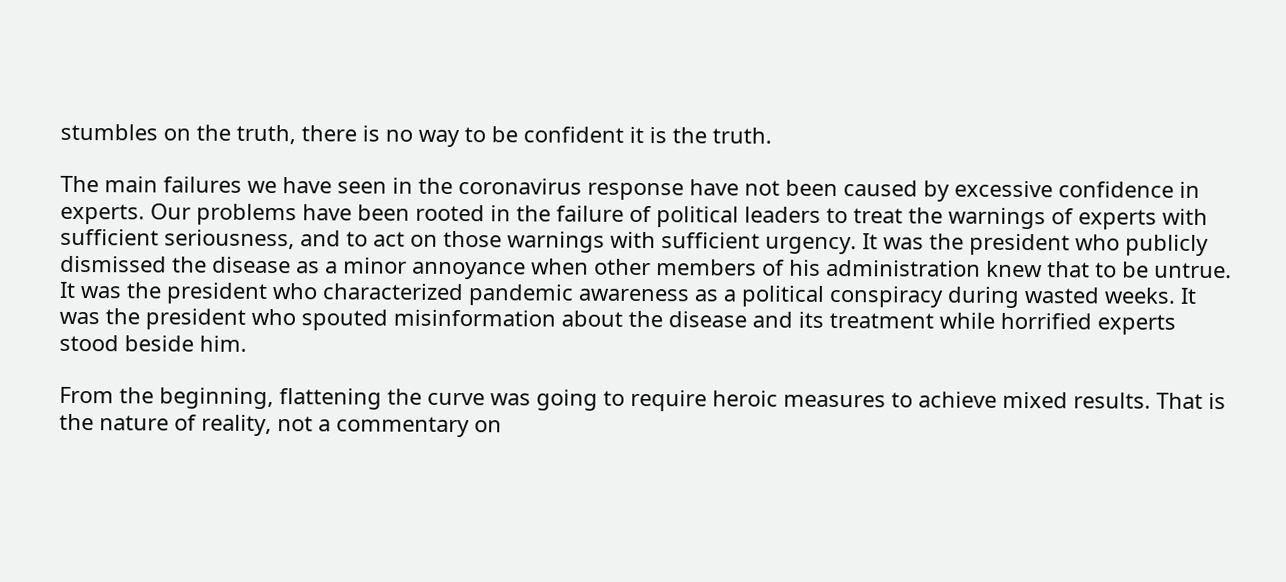stumbles on the truth, there is no way to be confident it is the truth.

The main failures we have seen in the coronavirus response have not been caused by excessive confidence in experts. Our problems have been rooted in the failure of political leaders to treat the warnings of experts with sufficient seriousness, and to act on those warnings with sufficient urgency. It was the president who publicly dismissed the disease as a minor annoyance when other members of his administration knew that to be untrue. It was the president who characterized pandemic awareness as a political conspiracy during wasted weeks. It was the president who spouted misinformation about the disease and its treatment while horrified experts stood beside him.

From the beginning, flattening the curve was going to require heroic measures to achieve mixed results. That is the nature of reality, not a commentary on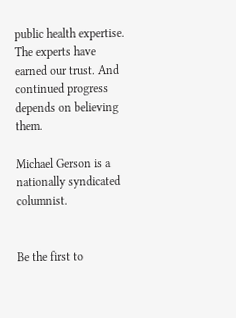public health expertise. The experts have earned our trust. And continued progress depends on believing them.

Michael Gerson is a nationally syndicated columnist.


Be the first to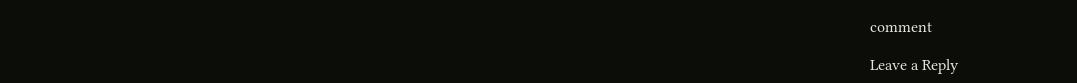comment

Leave a Reply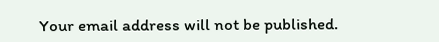Your email address will not be published.